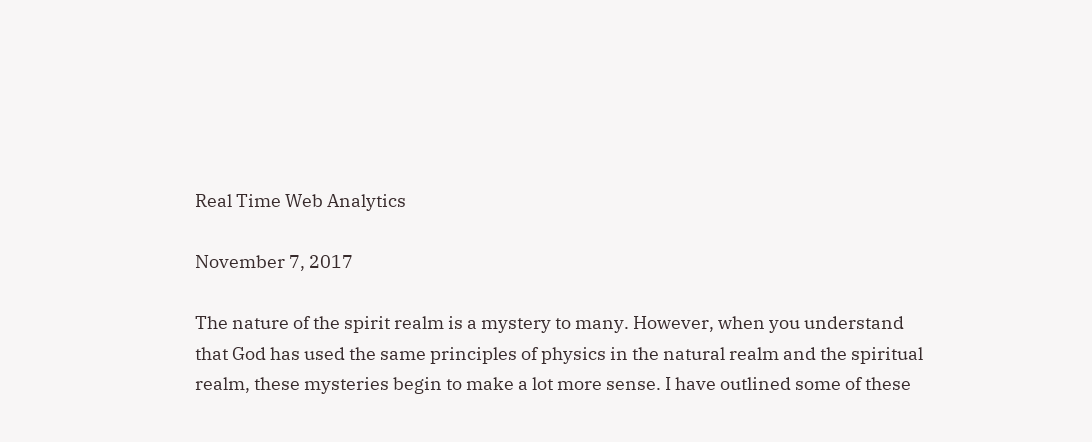Real Time Web Analytics

November 7, 2017

The nature of the spirit realm is a mystery to many. However, when you understand that God has used the same principles of physics in the natural realm and the spiritual realm, these mysteries begin to make a lot more sense. I have outlined some of these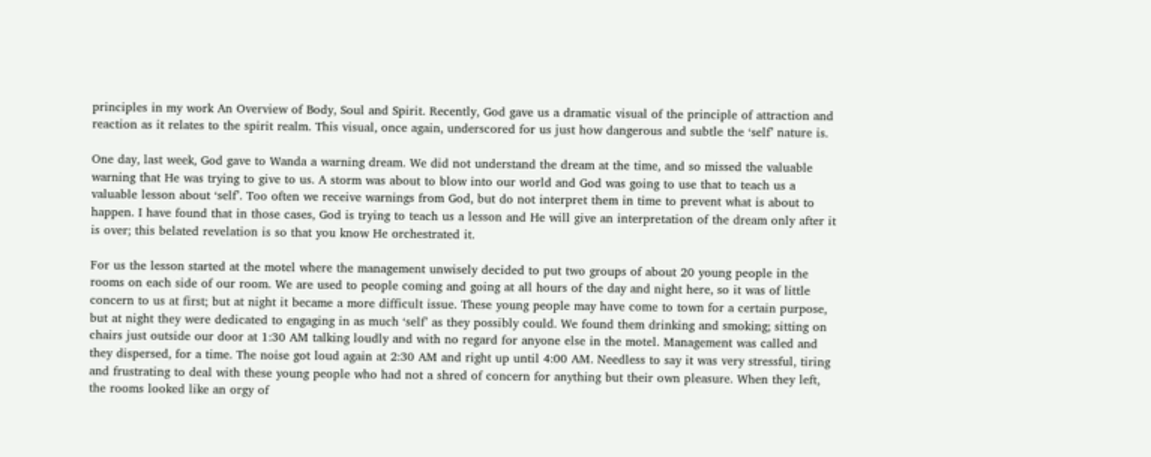principles in my work An Overview of Body, Soul and Spirit. Recently, God gave us a dramatic visual of the principle of attraction and reaction as it relates to the spirit realm. This visual, once again, underscored for us just how dangerous and subtle the ‘self’ nature is.

One day, last week, God gave to Wanda a warning dream. We did not understand the dream at the time, and so missed the valuable warning that He was trying to give to us. A storm was about to blow into our world and God was going to use that to teach us a valuable lesson about ‘self’. Too often we receive warnings from God, but do not interpret them in time to prevent what is about to happen. I have found that in those cases, God is trying to teach us a lesson and He will give an interpretation of the dream only after it is over; this belated revelation is so that you know He orchestrated it.

For us the lesson started at the motel where the management unwisely decided to put two groups of about 20 young people in the rooms on each side of our room. We are used to people coming and going at all hours of the day and night here, so it was of little concern to us at first; but at night it became a more difficult issue. These young people may have come to town for a certain purpose, but at night they were dedicated to engaging in as much ‘self’ as they possibly could. We found them drinking and smoking; sitting on chairs just outside our door at 1:30 AM talking loudly and with no regard for anyone else in the motel. Management was called and they dispersed, for a time. The noise got loud again at 2:30 AM and right up until 4:00 AM. Needless to say it was very stressful, tiring and frustrating to deal with these young people who had not a shred of concern for anything but their own pleasure. When they left, the rooms looked like an orgy of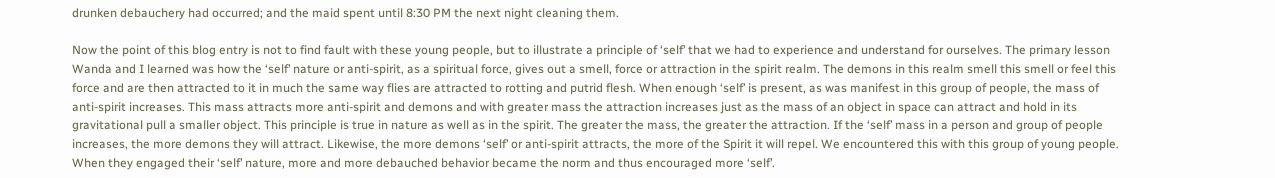drunken debauchery had occurred; and the maid spent until 8:30 PM the next night cleaning them.

Now the point of this blog entry is not to find fault with these young people, but to illustrate a principle of ‘self’ that we had to experience and understand for ourselves. The primary lesson Wanda and I learned was how the ‘self’ nature or anti-spirit, as a spiritual force, gives out a smell, force or attraction in the spirit realm. The demons in this realm smell this smell or feel this force and are then attracted to it in much the same way flies are attracted to rotting and putrid flesh. When enough ‘self’ is present, as was manifest in this group of people, the mass of anti-spirit increases. This mass attracts more anti-spirit and demons and with greater mass the attraction increases just as the mass of an object in space can attract and hold in its gravitational pull a smaller object. This principle is true in nature as well as in the spirit. The greater the mass, the greater the attraction. If the ‘self’ mass in a person and group of people increases, the more demons they will attract. Likewise, the more demons ‘self’ or anti-spirit attracts, the more of the Spirit it will repel. We encountered this with this group of young people. When they engaged their ‘self’ nature, more and more debauched behavior became the norm and thus encouraged more ‘self’.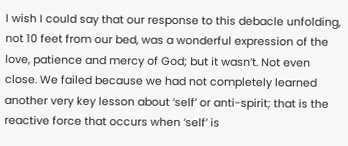I wish I could say that our response to this debacle unfolding, not 10 feet from our bed, was a wonderful expression of the love, patience and mercy of God; but it wasn’t. Not even close. We failed because we had not completely learned another very key lesson about ‘self’ or anti-spirit; that is the reactive force that occurs when ‘self’ is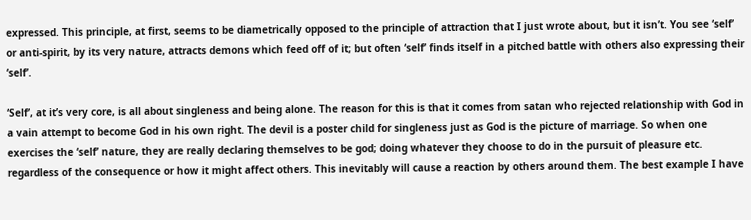expressed. This principle, at first, seems to be diametrically opposed to the principle of attraction that I just wrote about, but it isn’t. You see ‘self’ or anti-spirit, by its very nature, attracts demons which feed off of it; but often ‘self’ finds itself in a pitched battle with others also expressing their ‘self’.

‘Self’, at it’s very core, is all about singleness and being alone. The reason for this is that it comes from satan who rejected relationship with God in a vain attempt to become God in his own right. The devil is a poster child for singleness just as God is the picture of marriage. So when one exercises the ‘self’ nature, they are really declaring themselves to be god; doing whatever they choose to do in the pursuit of pleasure etc. regardless of the consequence or how it might affect others. This inevitably will cause a reaction by others around them. The best example I have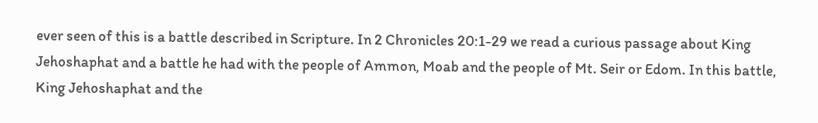ever seen of this is a battle described in Scripture. In 2 Chronicles 20:1-29 we read a curious passage about King Jehoshaphat and a battle he had with the people of Ammon, Moab and the people of Mt. Seir or Edom. In this battle, King Jehoshaphat and the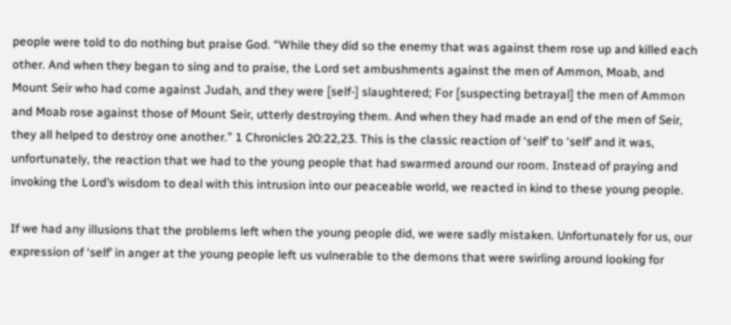people were told to do nothing but praise God. “While they did so the enemy that was against them rose up and killed each other. And when they began to sing and to praise, the Lord set ambushments against the men of Ammon, Moab, and Mount Seir who had come against Judah, and they were [self-] slaughtered; For [suspecting betrayal] the men of Ammon and Moab rose against those of Mount Seir, utterly destroying them. And when they had made an end of the men of Seir, they all helped to destroy one another.” 1 Chronicles 20:22,23. This is the classic reaction of ‘self’ to ‘self’ and it was, unfortunately, the reaction that we had to the young people that had swarmed around our room. Instead of praying and invoking the Lord’s wisdom to deal with this intrusion into our peaceable world, we reacted in kind to these young people.

If we had any illusions that the problems left when the young people did, we were sadly mistaken. Unfortunately for us, our expression of ‘self’ in anger at the young people left us vulnerable to the demons that were swirling around looking for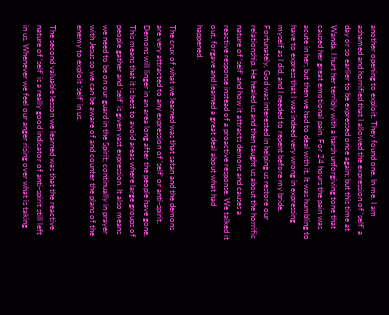another opening to exploit. They found one. In me. I am ashamed and horrified that I allowed the expression of ‘self’ a day or so earlier to be expressed once again; but this time at Wanda. I hurt her terribly with a harsh unforgiving tone that caused her great emotional pain. For 24 hours the pain was acute in her; but then we had to deal with it. It was humbling to have to express that I was indeed very wrong in expressing myself as I did; and I needed to repent before my bride. Fortunately, God was interested in helping us restore our relationship. He healed us and then taught us about the horrific nature of ‘self’ and how it attracts demons and causes a reactive response instead of a proactive response. We talked it out, forgave and learned a great deal about what had happened.

The crux of what we learned was that satan and the demons are very attracted to any expression of ‘self’ or anti-spirit. Demons will linger in an area long after the people have gone. This means that it is best to avoid areas where large groups of people gather and ‘self’ is given vast expression. It also means we need to be on our guard in the Spirit; continually in prayer with Jesus so we can be aware of and counter the plans of the enemy to exploit ‘self’ in us.

The second valuable lesson we learned was that the reactive nature of ‘self’ is a really good indicator of anti-spirit still left in us. Whenever we feel our anger rising over what is taking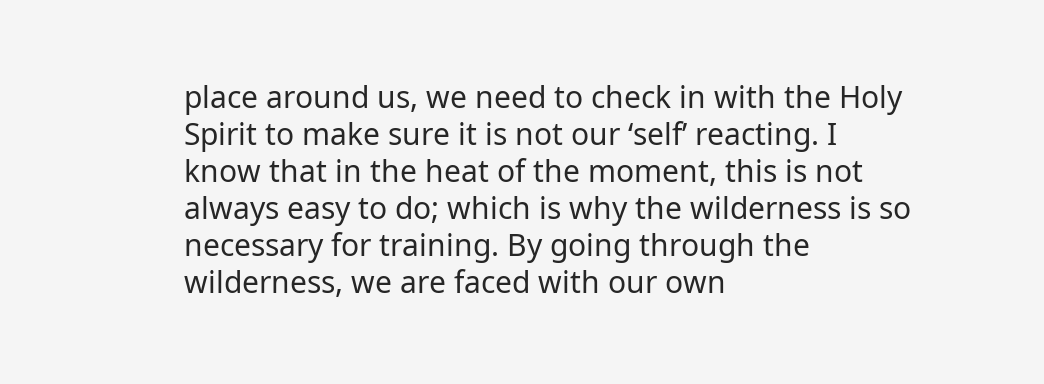place around us, we need to check in with the Holy Spirit to make sure it is not our ‘self’ reacting. I know that in the heat of the moment, this is not always easy to do; which is why the wilderness is so necessary for training. By going through the wilderness, we are faced with our own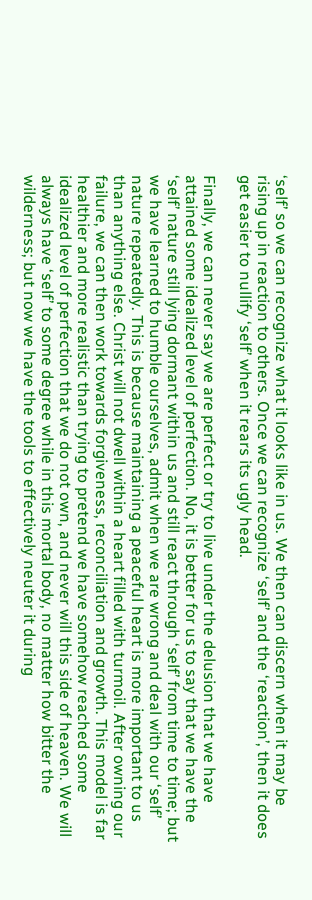‘self’ so we can recognize what it looks like in us. We then can discern when it may be rising up in reaction to others. Once we can recognize ‘self’ and the ‘reaction’, then it does get easier to nullify ‘self’ when it rears its ugly head.

Finally, we can never say we are perfect or try to live under the delusion that we have attained some idealized level of perfection. No, it is better for us to say that we have the ‘self’ nature still lying dormant within us and still react through ‘self’ from time to time; but we have learned to humble ourselves, admit when we are wrong and deal with our ‘self’ nature repeatedly. This is because maintaining a peaceful heart is more important to us than anything else. Christ will not dwell within a heart filled with turmoil. After owning our failure, we can then work towards forgiveness, reconciliation and growth. This model is far healthier and more realistic than trying to pretend we have somehow reached some idealized level of perfection that we do not own, and never will this side of heaven. We will always have ‘self’ to some degree while in this mortal body, no matter how bitter the wilderness; but now we have the tools to effectively neuter it during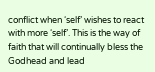conflict when ‘self’ wishes to react with more ‘self’. This is the way of faith that will continually bless the Godhead and lead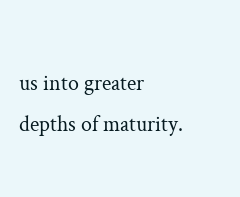us into greater depths of maturity.